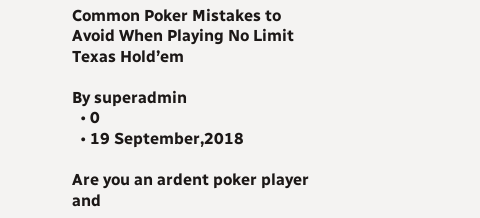Common Poker Mistakes to Avoid When Playing No Limit Texas Hold’em

By superadmin
  • 0
  • 19 September,2018

Are you an ardent poker player and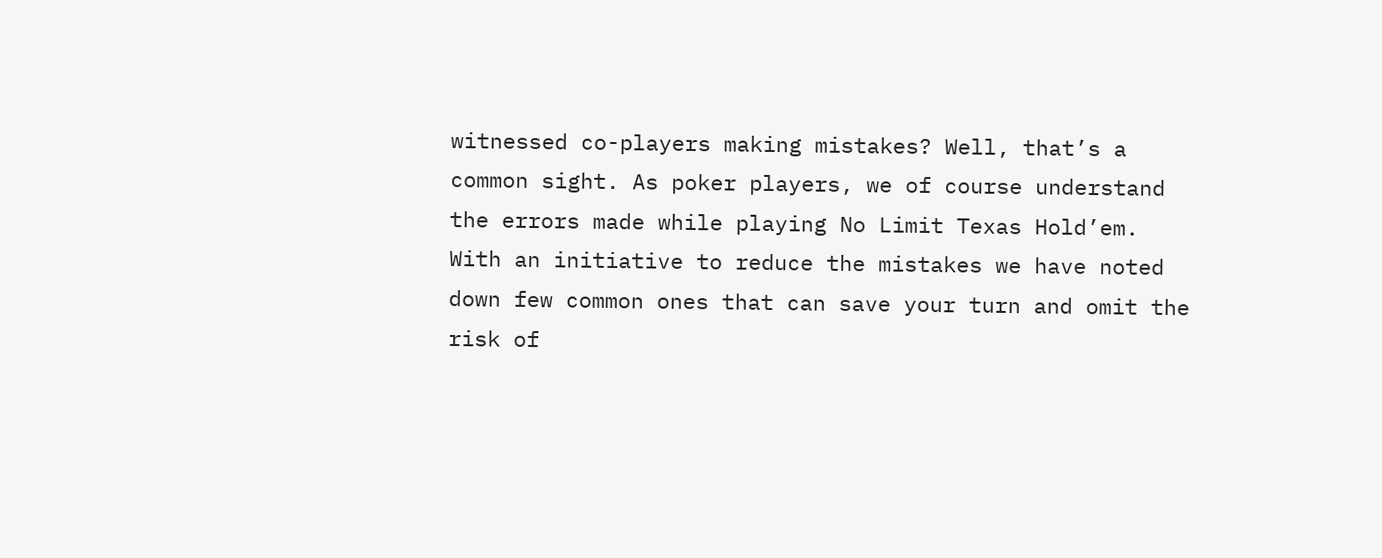witnessed co-players making mistakes? Well, that’s a common sight. As poker players, we of course understand the errors made while playing No Limit Texas Hold’em. With an initiative to reduce the mistakes we have noted down few common ones that can save your turn and omit the risk of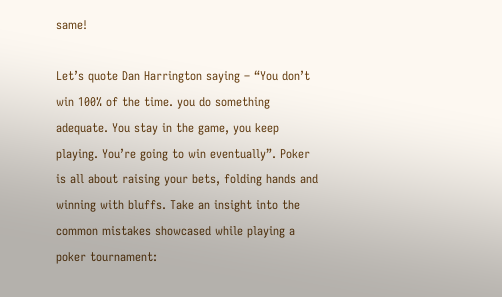same!

Let’s quote Dan Harrington saying – “You don’t win 100% of the time. you do something adequate. You stay in the game, you keep playing. You’re going to win eventually”. Poker is all about raising your bets, folding hands and winning with bluffs. Take an insight into the common mistakes showcased while playing a poker tournament: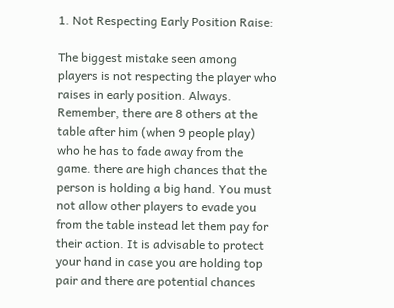1. Not Respecting Early Position Raise:

The biggest mistake seen among players is not respecting the player who raises in early position. Always. Remember, there are 8 others at the table after him (when 9 people play) who he has to fade away from the game. there are high chances that the person is holding a big hand. You must not allow other players to evade you from the table instead let them pay for their action. It is advisable to protect your hand in case you are holding top pair and there are potential chances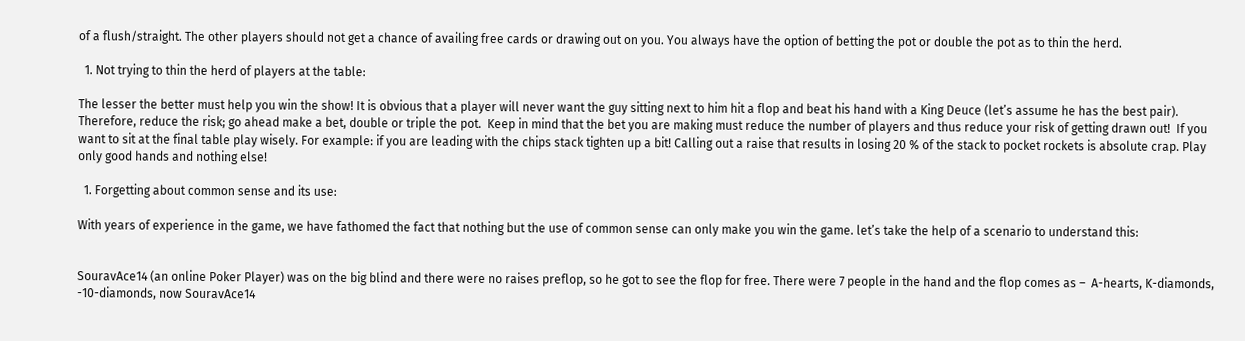of a flush/straight. The other players should not get a chance of availing free cards or drawing out on you. You always have the option of betting the pot or double the pot as to thin the herd.

  1. Not trying to thin the herd of players at the table:

The lesser the better must help you win the show! It is obvious that a player will never want the guy sitting next to him hit a flop and beat his hand with a King Deuce (let’s assume he has the best pair). Therefore, reduce the risk; go ahead make a bet, double or triple the pot.  Keep in mind that the bet you are making must reduce the number of players and thus reduce your risk of getting drawn out!  If you want to sit at the final table play wisely. For example: if you are leading with the chips stack tighten up a bit! Calling out a raise that results in losing 20 % of the stack to pocket rockets is absolute crap. Play only good hands and nothing else!

  1. Forgetting about common sense and its use:

With years of experience in the game, we have fathomed the fact that nothing but the use of common sense can only make you win the game. let’s take the help of a scenario to understand this:


SouravAce14 (an online Poker Player) was on the big blind and there were no raises preflop, so he got to see the flop for free. There were 7 people in the hand and the flop comes as –  A-hearts, K-diamonds, -10-diamonds, now SouravAce14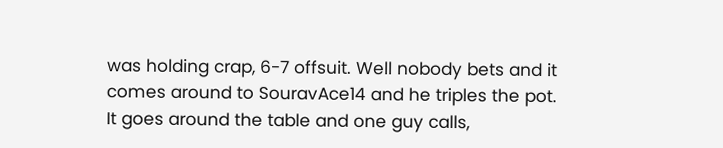was holding crap, 6-7 offsuit. Well nobody bets and it comes around to SouravAce14 and he triples the pot. It goes around the table and one guy calls,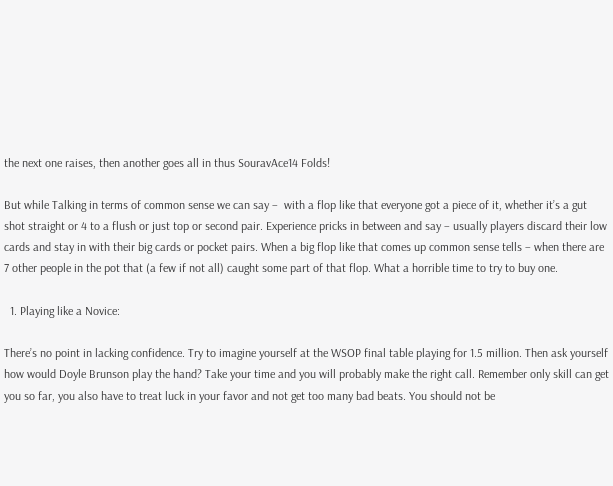the next one raises, then another goes all in thus SouravAce14 Folds!

But while Talking in terms of common sense we can say –  with a flop like that everyone got a piece of it, whether it’s a gut shot straight or 4 to a flush or just top or second pair. Experience pricks in between and say – usually players discard their low cards and stay in with their big cards or pocket pairs. When a big flop like that comes up common sense tells – when there are 7 other people in the pot that (a few if not all) caught some part of that flop. What a horrible time to try to buy one.

  1. Playing like a Novice:

There’s no point in lacking confidence. Try to imagine yourself at the WSOP final table playing for 1.5 million. Then ask yourself how would Doyle Brunson play the hand? Take your time and you will probably make the right call. Remember only skill can get you so far, you also have to treat luck in your favor and not get too many bad beats. You should not be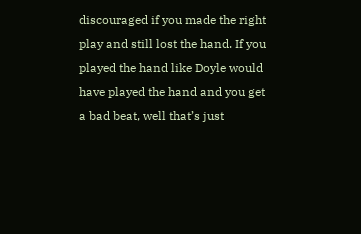discouraged if you made the right play and still lost the hand. If you played the hand like Doyle would have played the hand and you get a bad beat, well that’s just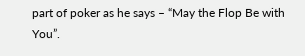part of poker as he says – “May the Flop Be with You”.